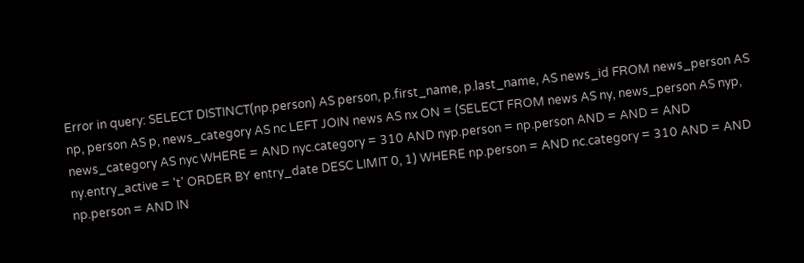Error in query: SELECT DISTINCT(np.person) AS person, p.first_name, p.last_name, AS news_id FROM news_person AS np, person AS p, news_category AS nc LEFT JOIN news AS nx ON = (SELECT FROM news AS ny, news_person AS nyp, news_category AS nyc WHERE = AND nyc.category = 310 AND nyp.person = np.person AND = AND = AND ny.entry_active = 't' ORDER BY entry_date DESC LIMIT 0, 1) WHERE np.person = AND nc.category = 310 AND = AND np.person = AND IN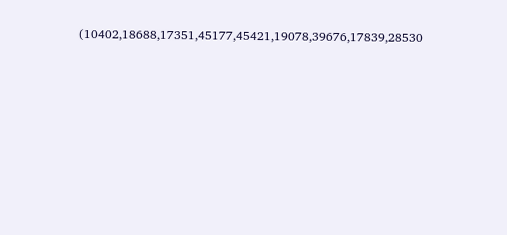(10402,18688,17351,45177,45421,19078,39676,17839,28530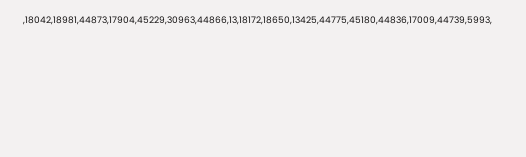,18042,18981,44873,17904,45229,30963,44866,13,18172,18650,13425,44775,45180,44836,17009,44739,5993,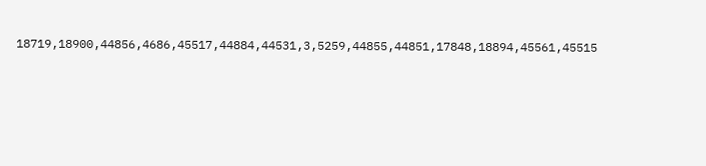18719,18900,44856,4686,45517,44884,44531,3,5259,44855,44851,17848,18894,45561,45515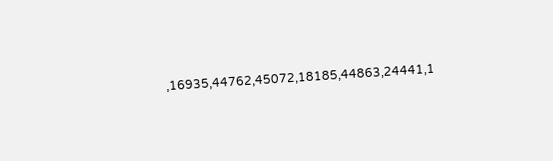,16935,44762,45072,18185,44863,24441,1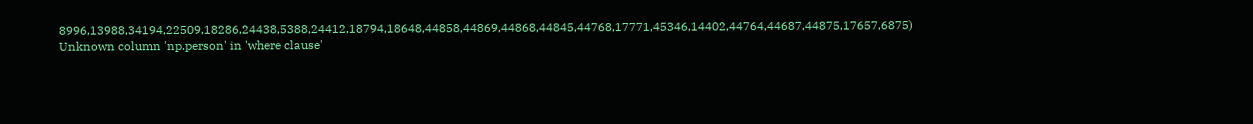8996,13988,34194,22509,18286,24438,5388,24412,18794,18648,44858,44869,44868,44845,44768,17771,45346,14402,44764,44687,44875,17657,6875)
Unknown column 'np.person' in 'where clause'